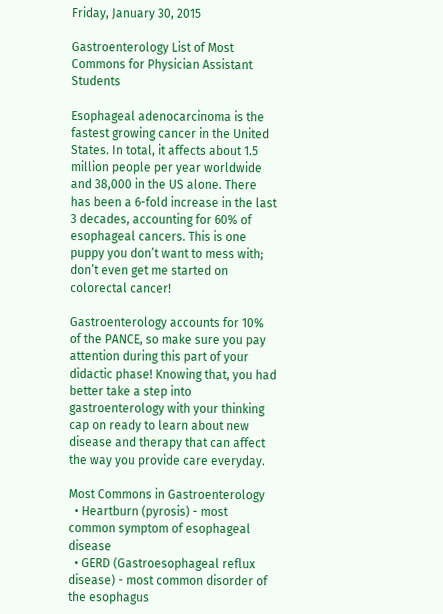Friday, January 30, 2015

Gastroenterology List of Most Commons for Physician Assistant Students

Esophageal adenocarcinoma is the fastest growing cancer in the United States. In total, it affects about 1.5 million people per year worldwide and 38,000 in the US alone. There has been a 6-fold increase in the last 3 decades, accounting for 60% of esophageal cancers. This is one puppy you don’t want to mess with; don’t even get me started on colorectal cancer!

Gastroenterology accounts for 10% of the PANCE, so make sure you pay attention during this part of your didactic phase! Knowing that, you had better take a step into gastroenterology with your thinking cap on ready to learn about new disease and therapy that can affect the way you provide care everyday.

Most Commons in Gastroenterology
  • Heartburn (pyrosis) - most common symptom of esophageal disease
  • GERD (Gastroesophageal reflux disease) - most common disorder of the esophagus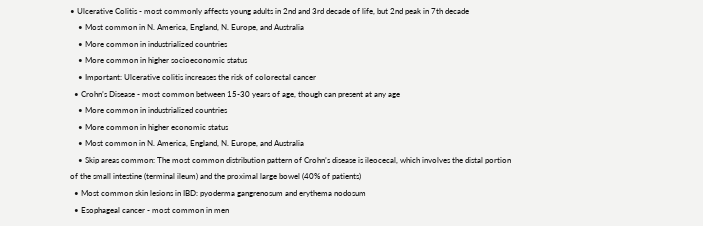• Ulcerative Colitis - most commonly affects young adults in 2nd and 3rd decade of life, but 2nd peak in 7th decade
    • Most common in N. America, England, N. Europe, and Australia
    • More common in industrialized countries
    • More common in higher socioeconomic status
    • Important: Ulcerative colitis increases the risk of colorectal cancer
  • Crohn’s Disease - most common between 15-30 years of age, though can present at any age
    • More common in industrialized countries
    • More common in higher economic status
    • Most common in N. America, England, N. Europe, and Australia
    • Skip areas common: The most common distribution pattern of Crohn’s disease is ileocecal, which involves the distal portion of the small intestine (terminal ileum) and the proximal large bowel (40% of patients)
  • Most common skin lesions in IBD: pyoderma gangrenosum and erythema nodosum
  • Esophageal cancer - most common in men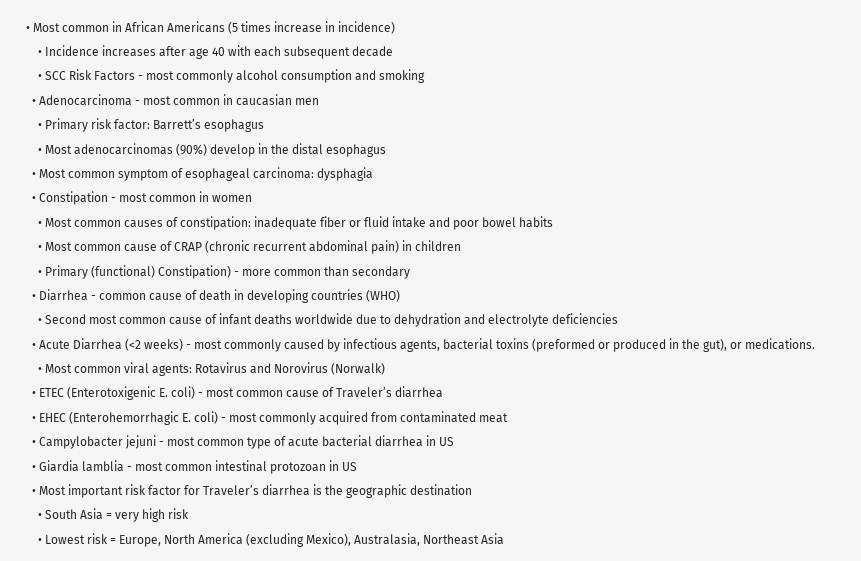• Most common in African Americans (5 times increase in incidence)
    • Incidence increases after age 40 with each subsequent decade
    • SCC Risk Factors - most commonly alcohol consumption and smoking
  • Adenocarcinoma - most common in caucasian men
    • Primary risk factor: Barrett’s esophagus
    • Most adenocarcinomas (90%) develop in the distal esophagus
  • Most common symptom of esophageal carcinoma: dysphagia
  • Constipation - most common in women
    • Most common causes of constipation: inadequate fiber or fluid intake and poor bowel habits
    • Most common cause of CRAP (chronic recurrent abdominal pain) in children
    • Primary (functional) Constipation) - more common than secondary
  • Diarrhea - common cause of death in developing countries (WHO)
    • Second most common cause of infant deaths worldwide due to dehydration and electrolyte deficiencies
  • Acute Diarrhea (<2 weeks) - most commonly caused by infectious agents, bacterial toxins (preformed or produced in the gut), or medications.
    • Most common viral agents: Rotavirus and Norovirus (Norwalk)
  • ETEC (Enterotoxigenic E. coli) - most common cause of Traveler’s diarrhea
  • EHEC (Enterohemorrhagic E. coli) - most commonly acquired from contaminated meat
  • Campylobacter jejuni - most common type of acute bacterial diarrhea in US
  • Giardia lamblia - most common intestinal protozoan in US
  • Most important risk factor for Traveler’s diarrhea is the geographic destination
    • South Asia = very high risk
    • Lowest risk = Europe, North America (excluding Mexico), Australasia, Northeast Asia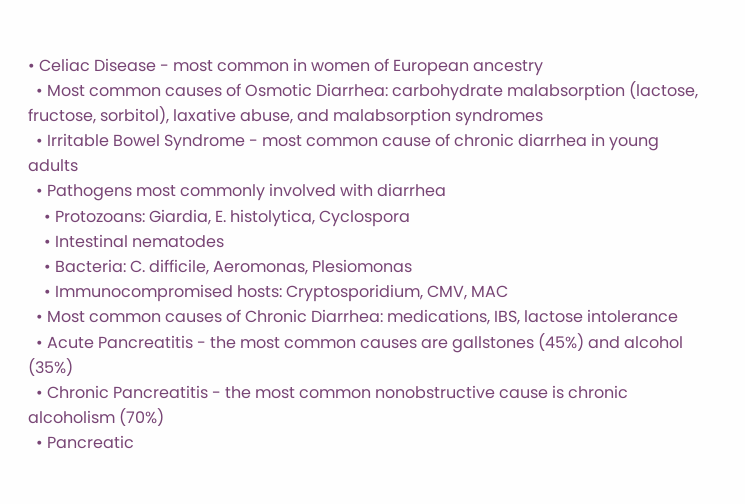• Celiac Disease - most common in women of European ancestry
  • Most common causes of Osmotic Diarrhea: carbohydrate malabsorption (lactose, fructose, sorbitol), laxative abuse, and malabsorption syndromes
  • Irritable Bowel Syndrome - most common cause of chronic diarrhea in young adults
  • Pathogens most commonly involved with diarrhea
    • Protozoans: Giardia, E. histolytica, Cyclospora
    • Intestinal nematodes
    • Bacteria: C. difficile, Aeromonas, Plesiomonas
    • Immunocompromised hosts: Cryptosporidium, CMV, MAC
  • Most common causes of Chronic Diarrhea: medications, IBS, lactose intolerance
  • Acute Pancreatitis - the most common causes are gallstones (45%) and alcohol (35%)
  • Chronic Pancreatitis - the most common nonobstructive cause is chronic alcoholism (70%)
  • Pancreatic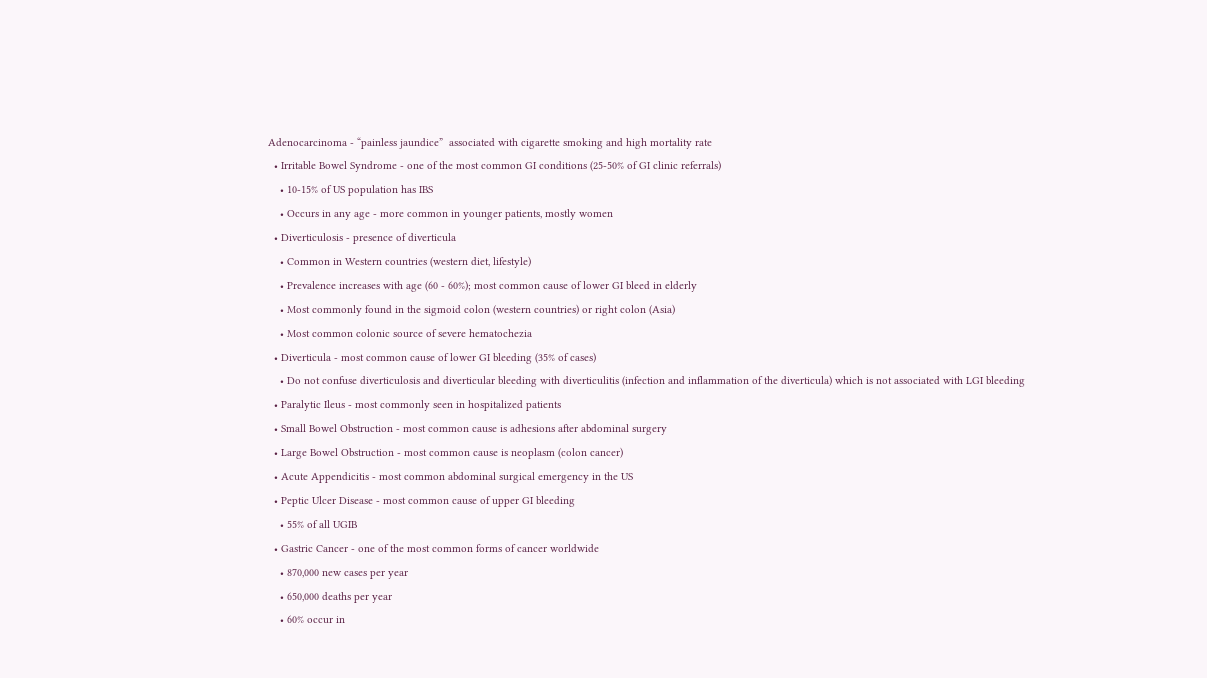Adenocarcinoma - “painless jaundice”  associated with cigarette smoking and high mortality rate
  • Irritable Bowel Syndrome - one of the most common GI conditions (25-50% of GI clinic referrals)
    • 10-15% of US population has IBS
    • Occurs in any age - more common in younger patients, mostly women
  • Diverticulosis - presence of diverticula
    • Common in Western countries (western diet, lifestyle)
    • Prevalence increases with age (60 - 60%); most common cause of lower GI bleed in elderly
    • Most commonly found in the sigmoid colon (western countries) or right colon (Asia)
    • Most common colonic source of severe hematochezia
  • Diverticula - most common cause of lower GI bleeding (35% of cases)
    • Do not confuse diverticulosis and diverticular bleeding with diverticulitis (infection and inflammation of the diverticula) which is not associated with LGI bleeding
  • Paralytic Ileus - most commonly seen in hospitalized patients
  • Small Bowel Obstruction - most common cause is adhesions after abdominal surgery
  • Large Bowel Obstruction - most common cause is neoplasm (colon cancer)
  • Acute Appendicitis - most common abdominal surgical emergency in the US
  • Peptic Ulcer Disease - most common cause of upper GI bleeding
    • 55% of all UGIB
  • Gastric Cancer - one of the most common forms of cancer worldwide
    • 870,000 new cases per year
    • 650,000 deaths per year
    • 60% occur in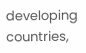developing countries,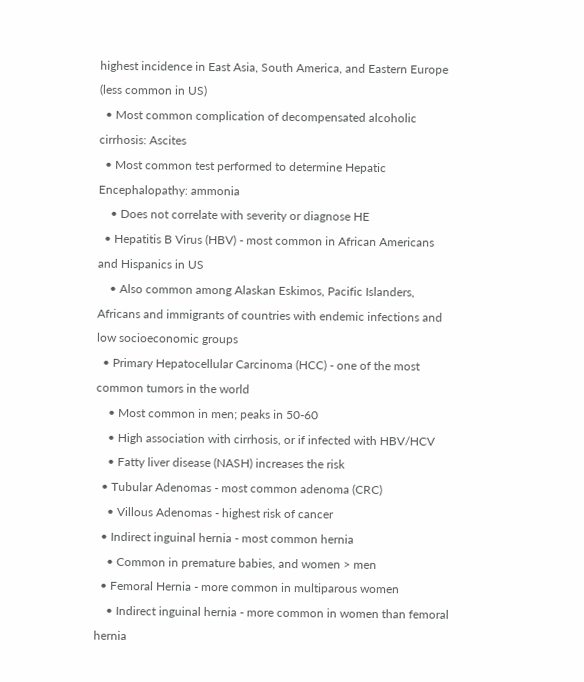highest incidence in East Asia, South America, and Eastern Europe (less common in US)
  • Most common complication of decompensated alcoholic cirrhosis: Ascites
  • Most common test performed to determine Hepatic Encephalopathy: ammonia
    • Does not correlate with severity or diagnose HE
  • Hepatitis B Virus (HBV) - most common in African Americans and Hispanics in US
    • Also common among Alaskan Eskimos, Pacific Islanders, Africans and immigrants of countries with endemic infections and low socioeconomic groups
  • Primary Hepatocellular Carcinoma (HCC) - one of the most common tumors in the world
    • Most common in men; peaks in 50-60
    • High association with cirrhosis, or if infected with HBV/HCV
    • Fatty liver disease (NASH) increases the risk
  • Tubular Adenomas - most common adenoma (CRC)
    • Villous Adenomas - highest risk of cancer
  • Indirect inguinal hernia - most common hernia
    • Common in premature babies, and women > men
  • Femoral Hernia - more common in multiparous women
    • Indirect inguinal hernia - more common in women than femoral hernia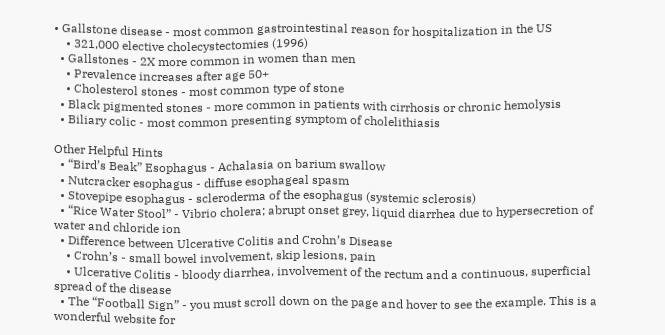• Gallstone disease - most common gastrointestinal reason for hospitalization in the US
    • 321,000 elective cholecystectomies (1996)
  • Gallstones - 2X more common in women than men
    • Prevalence increases after age 50+
    • Cholesterol stones - most common type of stone
  • Black pigmented stones - more common in patients with cirrhosis or chronic hemolysis
  • Biliary colic - most common presenting symptom of cholelithiasis

Other Helpful Hints
  • “Bird’s Beak” Esophagus - Achalasia on barium swallow
  • Nutcracker esophagus - diffuse esophageal spasm
  • Stovepipe esophagus - scleroderma of the esophagus (systemic sclerosis)
  • “Rice Water Stool” - Vibrio cholera; abrupt onset grey, liquid diarrhea due to hypersecretion of water and chloride ion
  • Difference between Ulcerative Colitis and Crohn’s Disease
    • Crohn’s - small bowel involvement, skip lesions, pain
    • Ulcerative Colitis - bloody diarrhea, involvement of the rectum and a continuous, superficial spread of the disease
  • The “Football Sign” - you must scroll down on the page and hover to see the example. This is a wonderful website for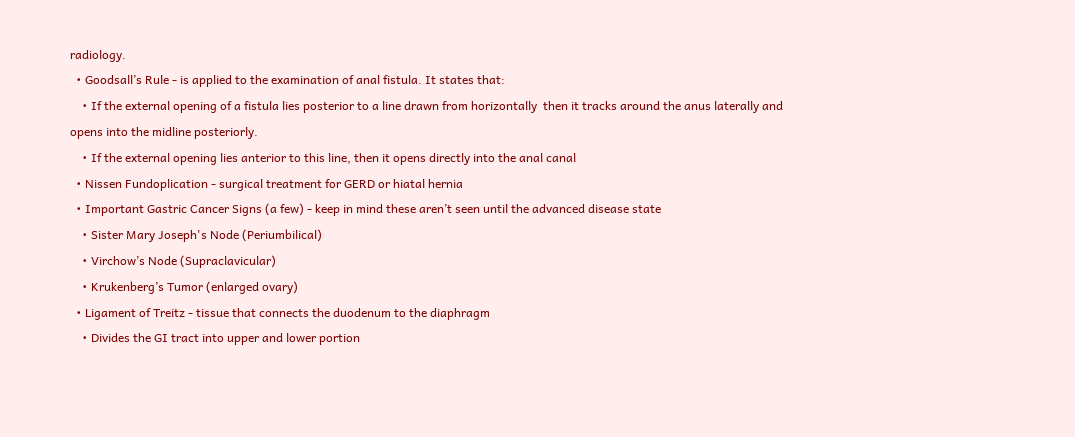radiology.
  • Goodsall’s Rule - is applied to the examination of anal fistula. It states that:
    • If the external opening of a fistula lies posterior to a line drawn from horizontally  then it tracks around the anus laterally and opens into the midline posteriorly.
    • If the external opening lies anterior to this line, then it opens directly into the anal canal
  • Nissen Fundoplication - surgical treatment for GERD or hiatal hernia
  • Important Gastric Cancer Signs (a few) - keep in mind these aren’t seen until the advanced disease state
    • Sister Mary Joseph's Node (Periumbilical)
    • Virchow’s Node (Supraclavicular)
    • Krukenberg’s Tumor (enlarged ovary)
  • Ligament of Treitz - tissue that connects the duodenum to the diaphragm
    • Divides the GI tract into upper and lower portion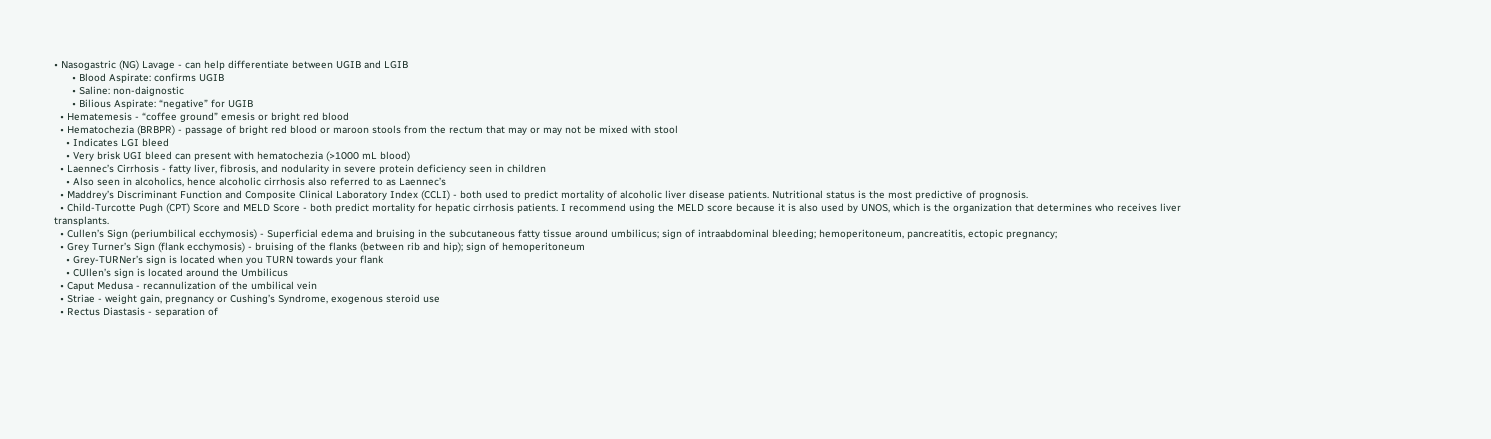• Nasogastric (NG) Lavage - can help differentiate between UGIB and LGIB
      • Blood Aspirate: confirms UGIB
      • Saline: non-daignostic
      • Bilious Aspirate: “negative” for UGIB
  • Hematemesis - “coffee ground” emesis or bright red blood
  • Hematochezia (BRBPR) - passage of bright red blood or maroon stools from the rectum that may or may not be mixed with stool
    • Indicates LGI bleed
    • Very brisk UGI bleed can present with hematochezia (>1000 mL blood)
  • Laennec’s Cirrhosis - fatty liver, fibrosis, and nodularity in severe protein deficiency seen in children
    • Also seen in alcoholics, hence alcoholic cirrhosis also referred to as Laennec’s
  • Maddrey’s Discriminant Function and Composite Clinical Laboratory Index (CCLI) - both used to predict mortality of alcoholic liver disease patients. Nutritional status is the most predictive of prognosis.
  • Child-Turcotte Pugh (CPT) Score and MELD Score - both predict mortality for hepatic cirrhosis patients. I recommend using the MELD score because it is also used by UNOS, which is the organization that determines who receives liver transplants.
  • Cullen’s Sign (periumbilical ecchymosis) - Superficial edema and bruising in the subcutaneous fatty tissue around umbilicus; sign of intraabdominal bleeding; hemoperitoneum, pancreatitis, ectopic pregnancy;
  • Grey Turner’s Sign (flank ecchymosis) - bruising of the flanks (between rib and hip); sign of hemoperitoneum
    • Grey-TURNer’s sign is located when you TURN towards your flank
    • CUllen’s sign is located around the Umbilicus
  • Caput Medusa - recannulization of the umbilical vein
  • Striae - weight gain, pregnancy or Cushing’s Syndrome, exogenous steroid use
  • Rectus Diastasis - separation of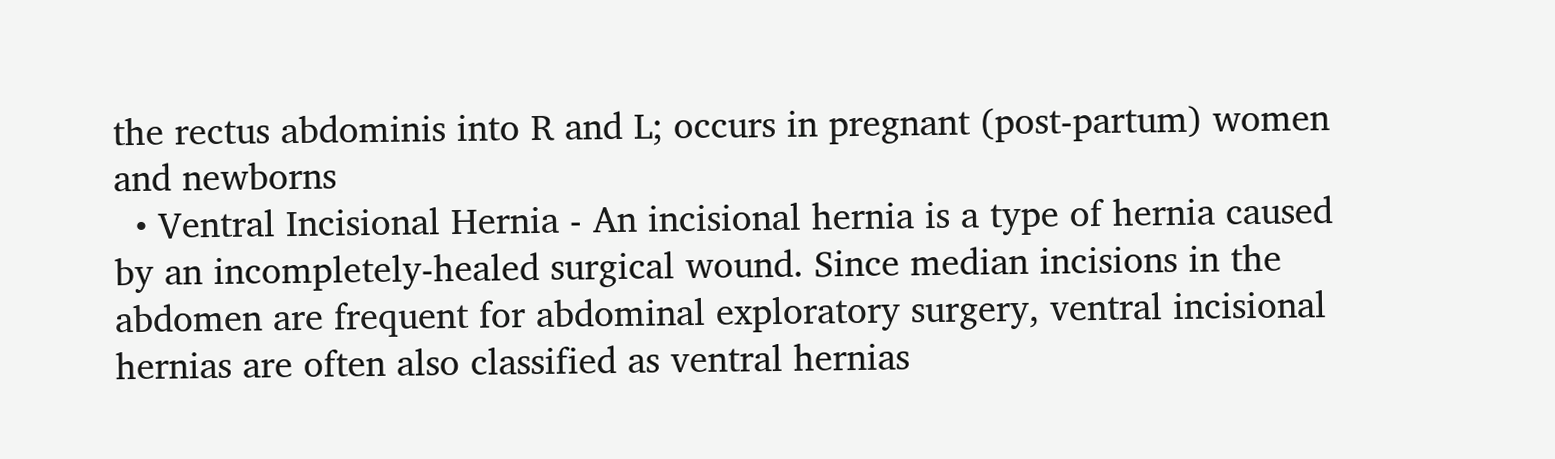the rectus abdominis into R and L; occurs in pregnant (post-partum) women and newborns
  • Ventral Incisional Hernia - An incisional hernia is a type of hernia caused by an incompletely-healed surgical wound. Since median incisions in the abdomen are frequent for abdominal exploratory surgery, ventral incisional hernias are often also classified as ventral hernias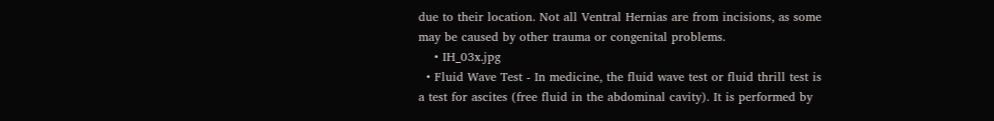due to their location. Not all Ventral Hernias are from incisions, as some may be caused by other trauma or congenital problems.
    • IH_03x.jpg
  • Fluid Wave Test - In medicine, the fluid wave test or fluid thrill test is a test for ascites (free fluid in the abdominal cavity). It is performed by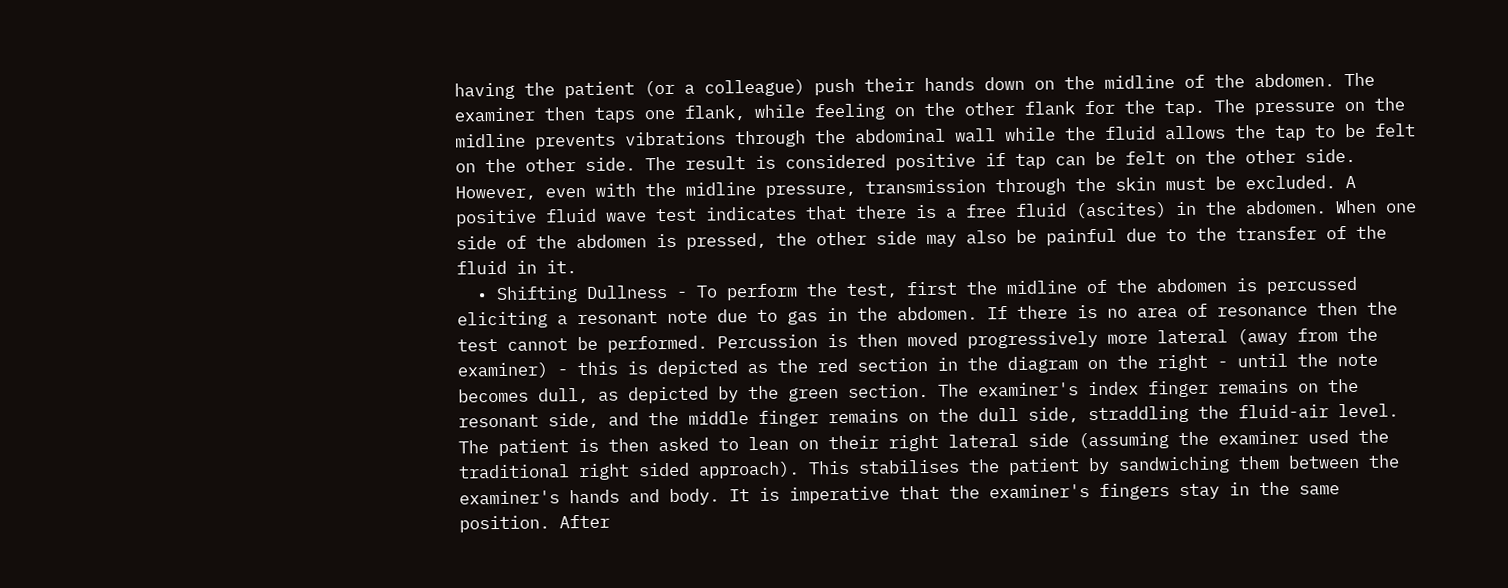having the patient (or a colleague) push their hands down on the midline of the abdomen. The examiner then taps one flank, while feeling on the other flank for the tap. The pressure on the midline prevents vibrations through the abdominal wall while the fluid allows the tap to be felt on the other side. The result is considered positive if tap can be felt on the other side. However, even with the midline pressure, transmission through the skin must be excluded. A positive fluid wave test indicates that there is a free fluid (ascites) in the abdomen. When one side of the abdomen is pressed, the other side may also be painful due to the transfer of the fluid in it.
  • Shifting Dullness - To perform the test, first the midline of the abdomen is percussed eliciting a resonant note due to gas in the abdomen. If there is no area of resonance then the test cannot be performed. Percussion is then moved progressively more lateral (away from the examiner) - this is depicted as the red section in the diagram on the right - until the note becomes dull, as depicted by the green section. The examiner's index finger remains on the resonant side, and the middle finger remains on the dull side, straddling the fluid-air level. The patient is then asked to lean on their right lateral side (assuming the examiner used the traditional right sided approach). This stabilises the patient by sandwiching them between the examiner's hands and body. It is imperative that the examiner's fingers stay in the same position. After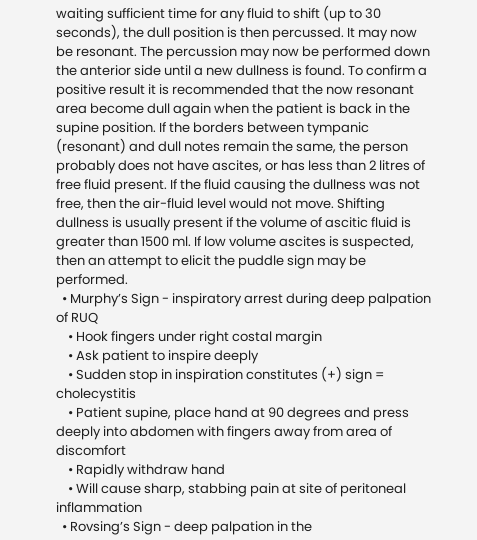waiting sufficient time for any fluid to shift (up to 30 seconds), the dull position is then percussed. It may now be resonant. The percussion may now be performed down the anterior side until a new dullness is found. To confirm a positive result it is recommended that the now resonant area become dull again when the patient is back in the supine position. If the borders between tympanic (resonant) and dull notes remain the same, the person probably does not have ascites, or has less than 2 litres of free fluid present. If the fluid causing the dullness was not free, then the air-fluid level would not move. Shifting dullness is usually present if the volume of ascitic fluid is greater than 1500 ml. If low volume ascites is suspected, then an attempt to elicit the puddle sign may be performed.
  • Murphy’s Sign - inspiratory arrest during deep palpation of RUQ
    • Hook fingers under right costal margin
    • Ask patient to inspire deeply
    • Sudden stop in inspiration constitutes (+) sign = cholecystitis
    • Patient supine, place hand at 90 degrees and press deeply into abdomen with fingers away from area of discomfort
    • Rapidly withdraw hand
    • Will cause sharp, stabbing pain at site of peritoneal inflammation
  • Rovsing’s Sign - deep palpation in the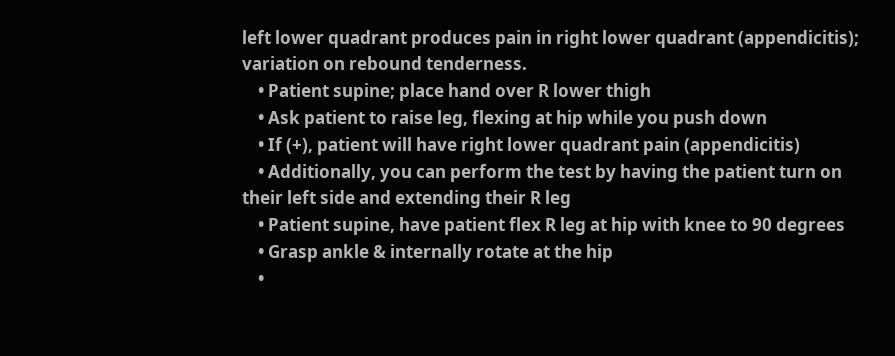left lower quadrant produces pain in right lower quadrant (appendicitis); variation on rebound tenderness.
    • Patient supine; place hand over R lower thigh
    • Ask patient to raise leg, flexing at hip while you push down
    • If (+), patient will have right lower quadrant pain (appendicitis)
    • Additionally, you can perform the test by having the patient turn on their left side and extending their R leg
    • Patient supine, have patient flex R leg at hip with knee to 90 degrees
    • Grasp ankle & internally rotate at the hip
    •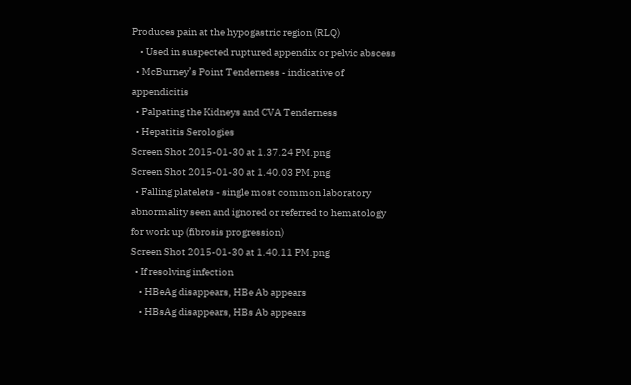Produces pain at the hypogastric region (RLQ)
    • Used in suspected ruptured appendix or pelvic abscess
  • McBurney’s Point Tenderness - indicative of appendicitis
  • Palpating the Kidneys and CVA Tenderness
  • Hepatitis Serologies
Screen Shot 2015-01-30 at 1.37.24 PM.png
Screen Shot 2015-01-30 at 1.40.03 PM.png
  • Falling platelets - single most common laboratory abnormality seen and ignored or referred to hematology for work up (fibrosis progression)
Screen Shot 2015-01-30 at 1.40.11 PM.png
  • If resolving infection
    • HBeAg disappears, HBe Ab appears
    • HBsAg disappears, HBs Ab appears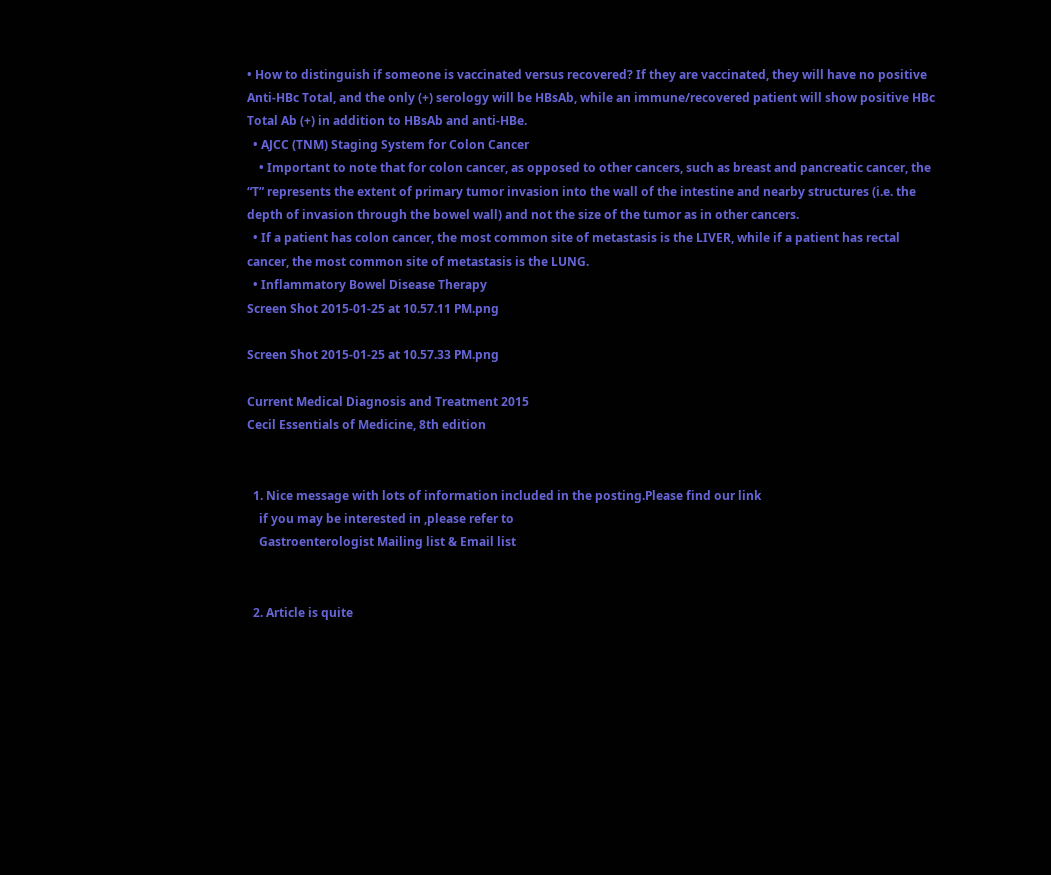• How to distinguish if someone is vaccinated versus recovered? If they are vaccinated, they will have no positive Anti-HBc Total, and the only (+) serology will be HBsAb, while an immune/recovered patient will show positive HBc Total Ab (+) in addition to HBsAb and anti-HBe.
  • AJCC (TNM) Staging System for Colon Cancer
    • Important to note that for colon cancer, as opposed to other cancers, such as breast and pancreatic cancer, the “T” represents the extent of primary tumor invasion into the wall of the intestine and nearby structures (i.e. the depth of invasion through the bowel wall) and not the size of the tumor as in other cancers.
  • If a patient has colon cancer, the most common site of metastasis is the LIVER, while if a patient has rectal cancer, the most common site of metastasis is the LUNG.
  • Inflammatory Bowel Disease Therapy
Screen Shot 2015-01-25 at 10.57.11 PM.png

Screen Shot 2015-01-25 at 10.57.33 PM.png

Current Medical Diagnosis and Treatment 2015
Cecil Essentials of Medicine, 8th edition


  1. Nice message with lots of information included in the posting.Please find our link
    if you may be interested in ,please refer to
    Gastroenterologist Mailing list & Email list


  2. Article is quite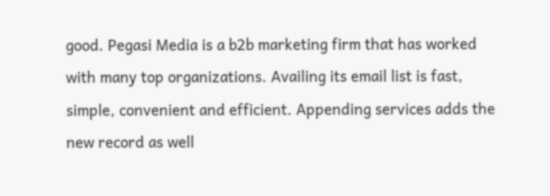good. Pegasi Media is a b2b marketing firm that has worked with many top organizations. Availing its email list is fast, simple, convenient and efficient. Appending services adds the new record as well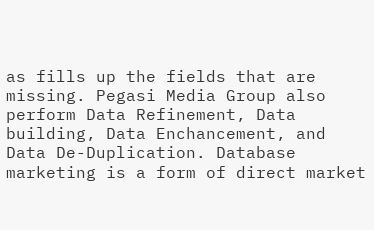as fills up the fields that are missing. Pegasi Media Group also perform Data Refinement, Data building, Data Enchancement, and Data De-Duplication. Database marketing is a form of direct market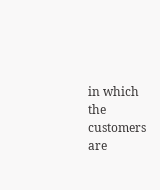in which the customers are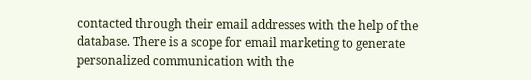contacted through their email addresses with the help of the database. There is a scope for email marketing to generate personalized communication with the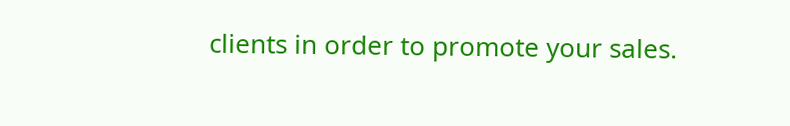clients in order to promote your sales.